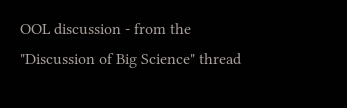OOL discussion - from the "Discussion of Big Science" thread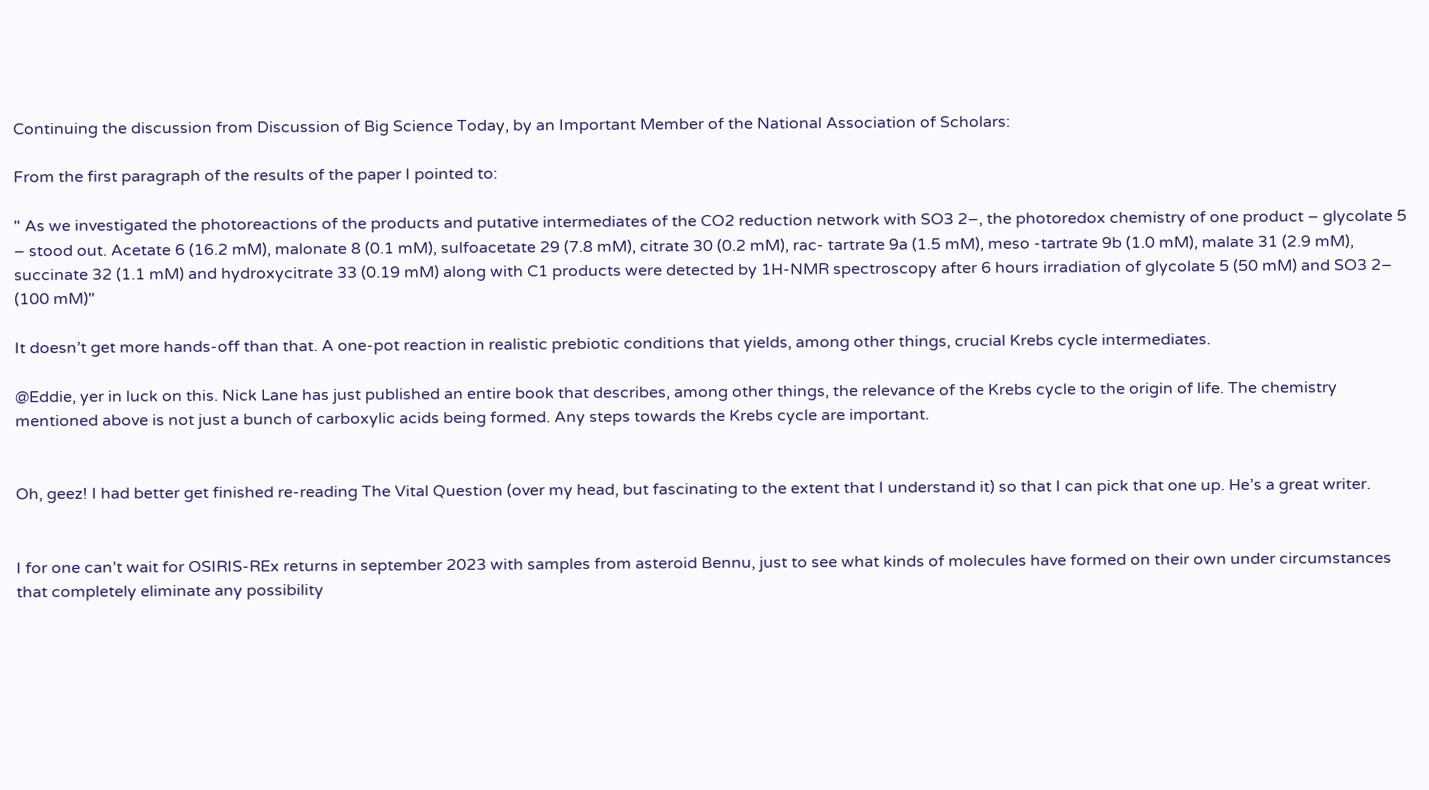Continuing the discussion from Discussion of Big Science Today, by an Important Member of the National Association of Scholars:

From the first paragraph of the results of the paper I pointed to:

" As we investigated the photoreactions of the products and putative intermediates of the CO2 reduction network with SO3 2–, the photoredox chemistry of one product – glycolate 5 – stood out. Acetate 6 (16.2 mM), malonate 8 (0.1 mM), sulfoacetate 29 (7.8 mM), citrate 30 (0.2 mM), rac- tartrate 9a (1.5 mM), meso -tartrate 9b (1.0 mM), malate 31 (2.9 mM), succinate 32 (1.1 mM) and hydroxycitrate 33 (0.19 mM) along with C1 products were detected by 1H-NMR spectroscopy after 6 hours irradiation of glycolate 5 (50 mM) and SO3 2– (100 mM)"

It doesn’t get more hands-off than that. A one-pot reaction in realistic prebiotic conditions that yields, among other things, crucial Krebs cycle intermediates.

@Eddie, yer in luck on this. Nick Lane has just published an entire book that describes, among other things, the relevance of the Krebs cycle to the origin of life. The chemistry mentioned above is not just a bunch of carboxylic acids being formed. Any steps towards the Krebs cycle are important.


Oh, geez! I had better get finished re-reading The Vital Question (over my head, but fascinating to the extent that I understand it) so that I can pick that one up. He’s a great writer.


I for one can’t wait for OSIRIS-REx returns in september 2023 with samples from asteroid Bennu, just to see what kinds of molecules have formed on their own under circumstances that completely eliminate any possibility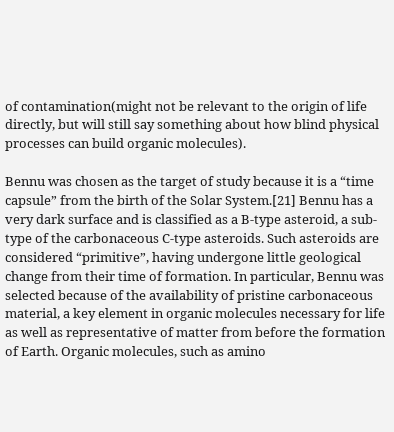of contamination(might not be relevant to the origin of life directly, but will still say something about how blind physical processes can build organic molecules).

Bennu was chosen as the target of study because it is a “time capsule” from the birth of the Solar System.[21] Bennu has a very dark surface and is classified as a B-type asteroid, a sub-type of the carbonaceous C-type asteroids. Such asteroids are considered “primitive”, having undergone little geological change from their time of formation. In particular, Bennu was selected because of the availability of pristine carbonaceous material, a key element in organic molecules necessary for life as well as representative of matter from before the formation of Earth. Organic molecules, such as amino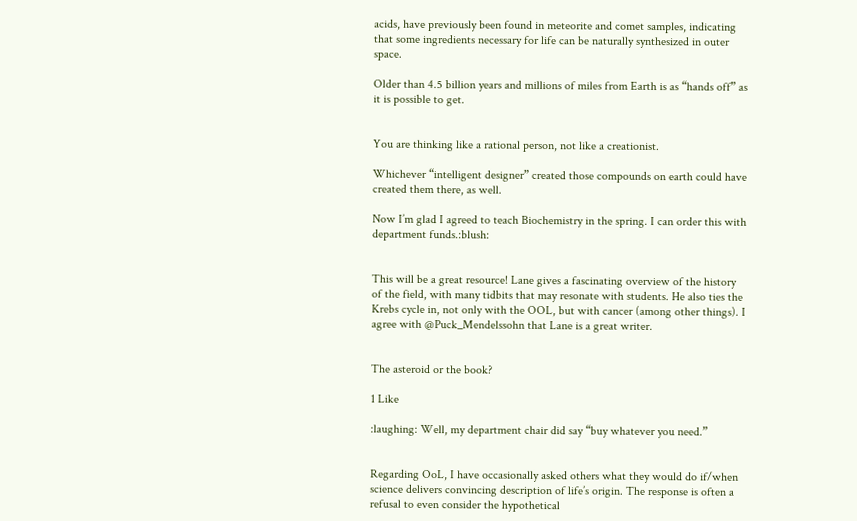acids, have previously been found in meteorite and comet samples, indicating that some ingredients necessary for life can be naturally synthesized in outer space.

Older than 4.5 billion years and millions of miles from Earth is as “hands off” as it is possible to get.


You are thinking like a rational person, not like a creationist.

Whichever “intelligent designer” created those compounds on earth could have created them there, as well.

Now I’m glad I agreed to teach Biochemistry in the spring. I can order this with department funds.:blush:


This will be a great resource! Lane gives a fascinating overview of the history of the field, with many tidbits that may resonate with students. He also ties the Krebs cycle in, not only with the OOL, but with cancer (among other things). I agree with @Puck_Mendelssohn that Lane is a great writer.


The asteroid or the book?

1 Like

:laughing: Well, my department chair did say “buy whatever you need.”


Regarding OoL, I have occasionally asked others what they would do if/when science delivers convincing description of life’s origin. The response is often a refusal to even consider the hypothetical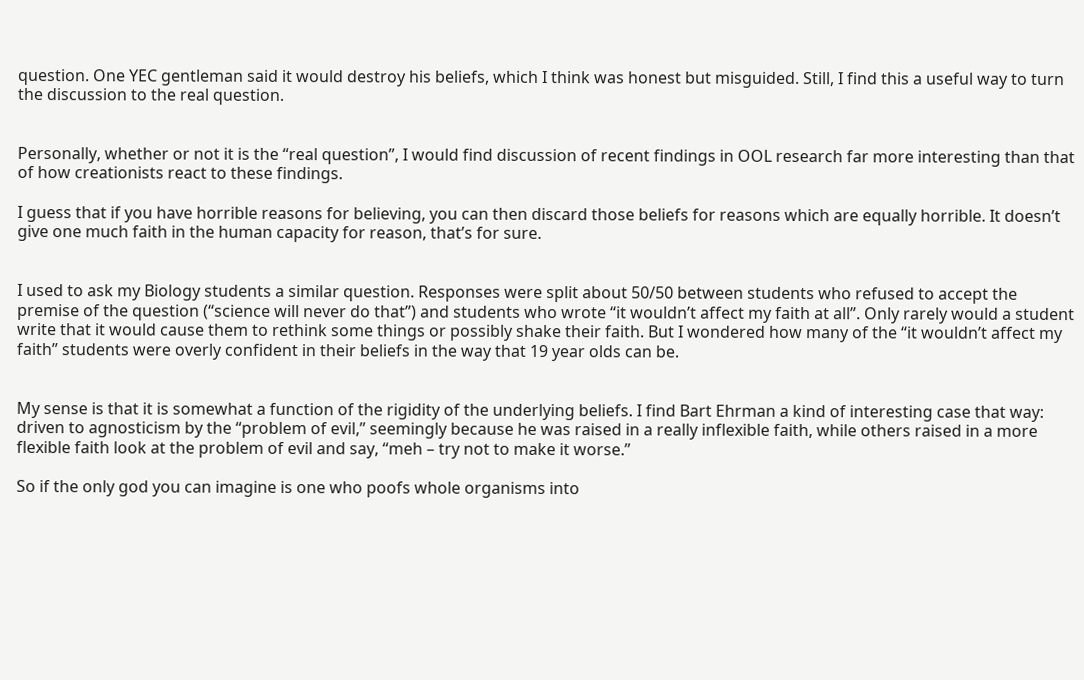question. One YEC gentleman said it would destroy his beliefs, which I think was honest but misguided. Still, I find this a useful way to turn the discussion to the real question.


Personally, whether or not it is the “real question”, I would find discussion of recent findings in OOL research far more interesting than that of how creationists react to these findings.

I guess that if you have horrible reasons for believing, you can then discard those beliefs for reasons which are equally horrible. It doesn’t give one much faith in the human capacity for reason, that’s for sure.


I used to ask my Biology students a similar question. Responses were split about 50/50 between students who refused to accept the premise of the question (“science will never do that”) and students who wrote “it wouldn’t affect my faith at all”. Only rarely would a student write that it would cause them to rethink some things or possibly shake their faith. But I wondered how many of the “it wouldn’t affect my faith” students were overly confident in their beliefs in the way that 19 year olds can be.


My sense is that it is somewhat a function of the rigidity of the underlying beliefs. I find Bart Ehrman a kind of interesting case that way: driven to agnosticism by the “problem of evil,” seemingly because he was raised in a really inflexible faith, while others raised in a more flexible faith look at the problem of evil and say, “meh – try not to make it worse.”

So if the only god you can imagine is one who poofs whole organisms into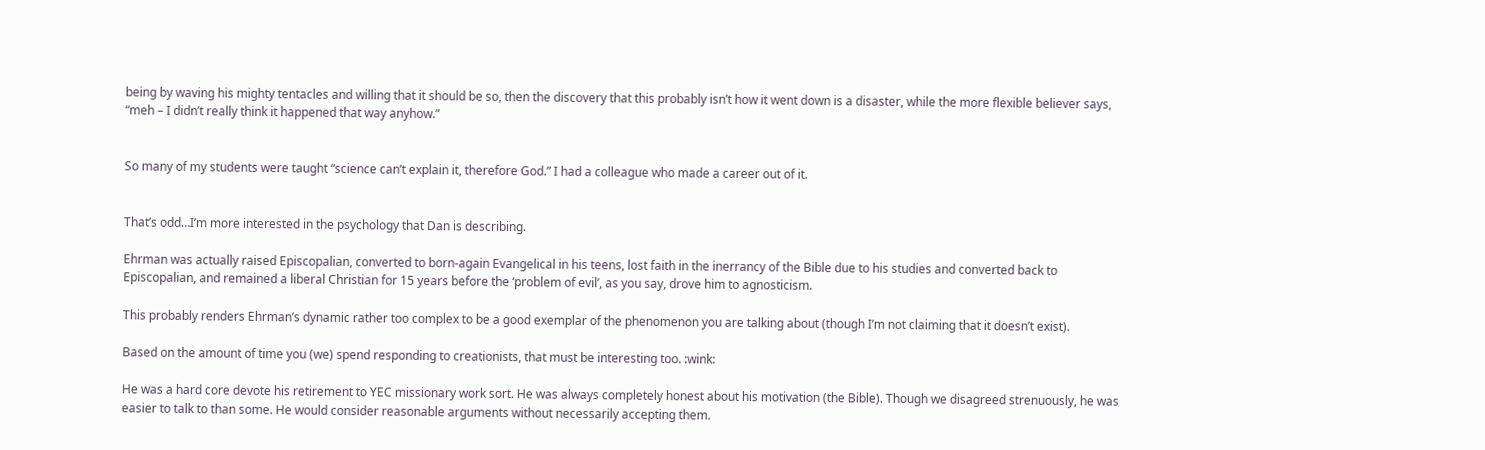being by waving his mighty tentacles and willing that it should be so, then the discovery that this probably isn’t how it went down is a disaster, while the more flexible believer says, “meh – I didn’t really think it happened that way anyhow.”


So many of my students were taught “science can’t explain it, therefore God.” I had a colleague who made a career out of it.


That’s odd…I’m more interested in the psychology that Dan is describing.

Ehrman was actually raised Episcopalian, converted to born-again Evangelical in his teens, lost faith in the inerrancy of the Bible due to his studies and converted back to Episcopalian, and remained a liberal Christian for 15 years before the ‘problem of evil’, as you say, drove him to agnosticism.

This probably renders Ehrman’s dynamic rather too complex to be a good exemplar of the phenomenon you are talking about (though I’m not claiming that it doesn’t exist).

Based on the amount of time you (we) spend responding to creationists, that must be interesting too. :wink:

He was a hard core devote his retirement to YEC missionary work sort. He was always completely honest about his motivation (the Bible). Though we disagreed strenuously, he was easier to talk to than some. He would consider reasonable arguments without necessarily accepting them.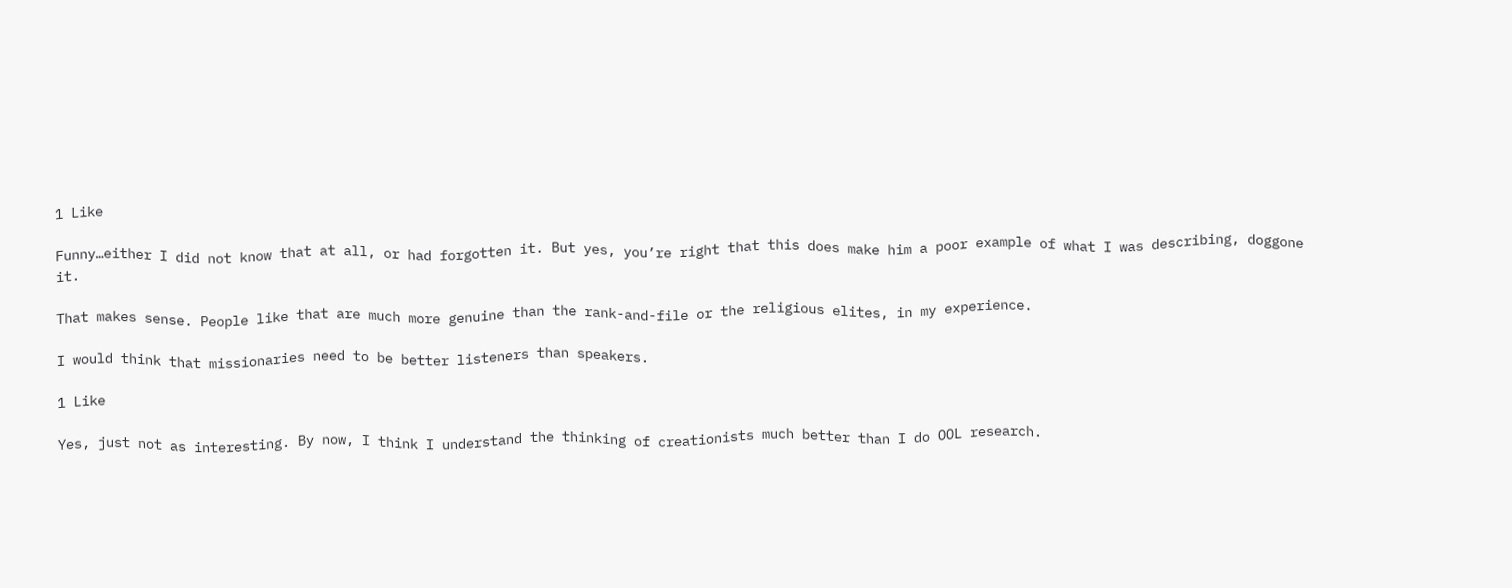1 Like

Funny…either I did not know that at all, or had forgotten it. But yes, you’re right that this does make him a poor example of what I was describing, doggone it.

That makes sense. People like that are much more genuine than the rank-and-file or the religious elites, in my experience.

I would think that missionaries need to be better listeners than speakers.

1 Like

Yes, just not as interesting. By now, I think I understand the thinking of creationists much better than I do OOL research.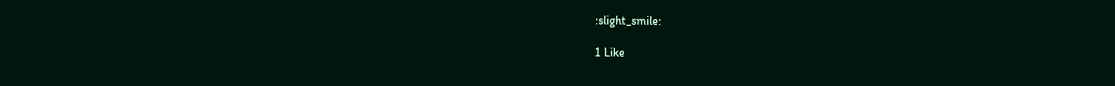:slight_smile:

1 Like